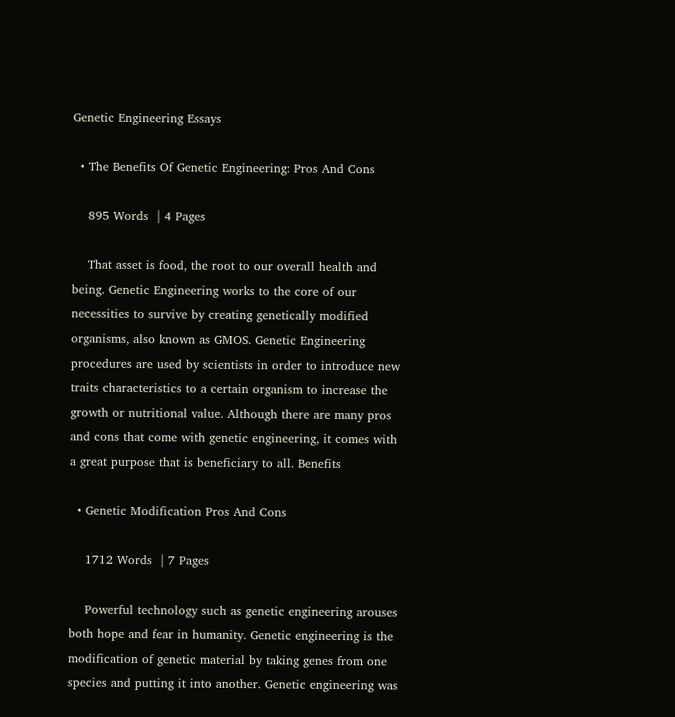Genetic Engineering Essays

  • The Benefits Of Genetic Engineering: Pros And Cons

    895 Words  | 4 Pages

    That asset is food, the root to our overall health and being. Genetic Engineering works to the core of our necessities to survive by creating genetically modified organisms, also known as GMOS. Genetic Engineering procedures are used by scientists in order to introduce new traits characteristics to a certain organism to increase the growth or nutritional value. Although there are many pros and cons that come with genetic engineering, it comes with a great purpose that is beneficiary to all. Benefits

  • Genetic Modification Pros And Cons

    1712 Words  | 7 Pages

    Powerful technology such as genetic engineering arouses both hope and fear in humanity. Genetic engineering is the modification of genetic material by taking genes from one species and putting it into another. Genetic engineering was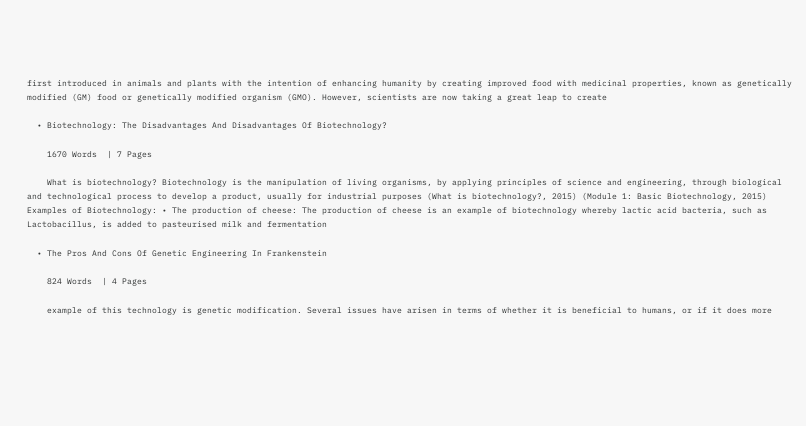first introduced in animals and plants with the intention of enhancing humanity by creating improved food with medicinal properties, known as genetically modified (GM) food or genetically modified organism (GMO). However, scientists are now taking a great leap to create

  • Biotechnology: The Disadvantages And Disadvantages Of Biotechnology?

    1670 Words  | 7 Pages

    What is biotechnology? Biotechnology is the manipulation of living organisms, by applying principles of science and engineering, through biological and technological process to develop a product, usually for industrial purposes (What is biotechnology?, 2015) (Module 1: Basic Biotechnology, 2015) Examples of Biotechnology: • The production of cheese: The production of cheese is an example of biotechnology whereby lactic acid bacteria, such as Lactobacillus, is added to pasteurised milk and fermentation

  • The Pros And Cons Of Genetic Engineering In Frankenstein

    824 Words  | 4 Pages

    example of this technology is genetic modification. Several issues have arisen in terms of whether it is beneficial to humans, or if it does more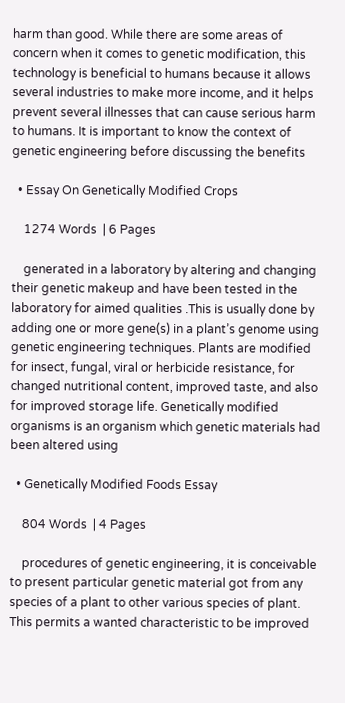harm than good. While there are some areas of concern when it comes to genetic modification, this technology is beneficial to humans because it allows several industries to make more income, and it helps prevent several illnesses that can cause serious harm to humans. It is important to know the context of genetic engineering before discussing the benefits

  • Essay On Genetically Modified Crops

    1274 Words  | 6 Pages

    generated in a laboratory by altering and changing their genetic makeup and have been tested in the laboratory for aimed qualities .This is usually done by adding one or more gene(s) in a plant’s genome using genetic engineering techniques. Plants are modified for insect, fungal, viral or herbicide resistance, for changed nutritional content, improved taste, and also for improved storage life. Genetically modified organisms is an organism which genetic materials had been altered using

  • Genetically Modified Foods Essay

    804 Words  | 4 Pages

    procedures of genetic engineering, it is conceivable to present particular genetic material got from any species of a plant to other various species of plant. This permits a wanted characteristic to be improved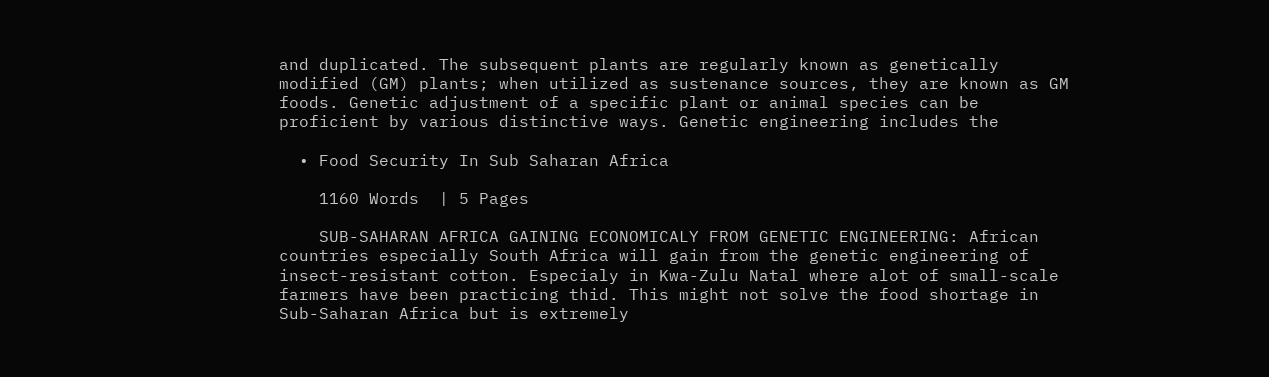and duplicated. The subsequent plants are regularly known as genetically modified (GM) plants; when utilized as sustenance sources, they are known as GM foods. Genetic adjustment of a specific plant or animal species can be proficient by various distinctive ways. Genetic engineering includes the

  • Food Security In Sub Saharan Africa

    1160 Words  | 5 Pages

    SUB-SAHARAN AFRICA GAINING ECONOMICALY FROM GENETIC ENGINEERING: African countries especially South Africa will gain from the genetic engineering of insect-resistant cotton. Especialy in Kwa-Zulu Natal where alot of small-scale farmers have been practicing thid. This might not solve the food shortage in Sub-Saharan Africa but is extremely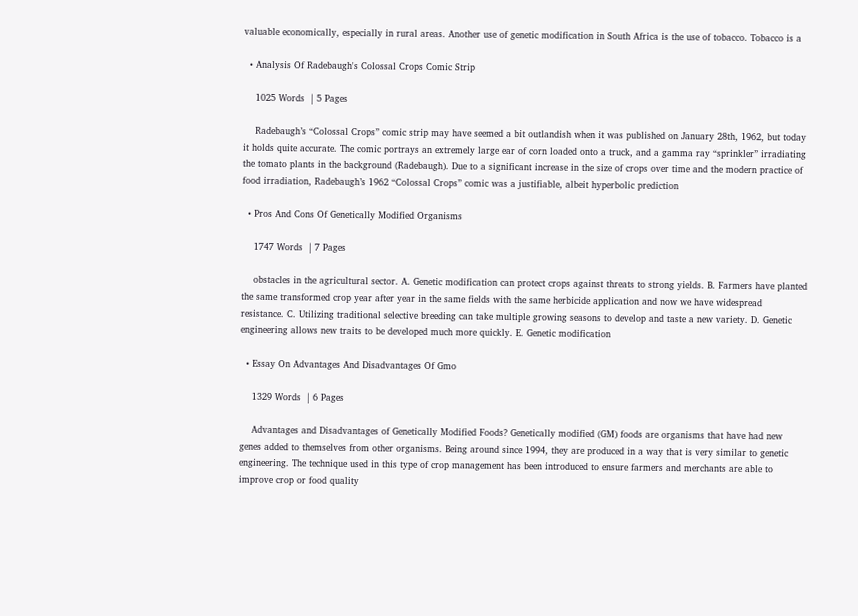valuable economically, especially in rural areas. Another use of genetic modification in South Africa is the use of tobacco. Tobacco is a

  • Analysis Of Radebaugh's Colossal Crops Comic Strip

    1025 Words  | 5 Pages

    Radebaugh’s “Colossal Crops” comic strip may have seemed a bit outlandish when it was published on January 28th, 1962, but today it holds quite accurate. The comic portrays an extremely large ear of corn loaded onto a truck, and a gamma ray “sprinkler” irradiating the tomato plants in the background (Radebaugh). Due to a significant increase in the size of crops over time and the modern practice of food irradiation, Radebaugh’s 1962 “Colossal Crops” comic was a justifiable, albeit hyperbolic prediction

  • Pros And Cons Of Genetically Modified Organisms

    1747 Words  | 7 Pages

    obstacles in the agricultural sector. A. Genetic modification can protect crops against threats to strong yields. B. Farmers have planted the same transformed crop year after year in the same fields with the same herbicide application and now we have widespread resistance. C. Utilizing traditional selective breeding can take multiple growing seasons to develop and taste a new variety. D. Genetic engineering allows new traits to be developed much more quickly. E. Genetic modification

  • Essay On Advantages And Disadvantages Of Gmo

    1329 Words  | 6 Pages

    Advantages and Disadvantages of Genetically Modified Foods? Genetically modified (GM) foods are organisms that have had new genes added to themselves from other organisms. Being around since 1994, they are produced in a way that is very similar to genetic engineering. The technique used in this type of crop management has been introduced to ensure farmers and merchants are able to improve crop or food quality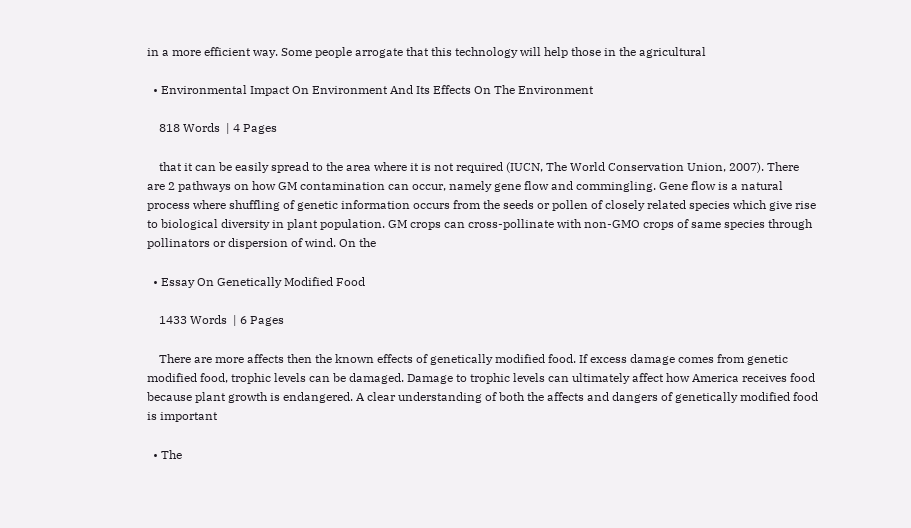in a more efficient way. Some people arrogate that this technology will help those in the agricultural

  • Environmental Impact On Environment And Its Effects On The Environment

    818 Words  | 4 Pages

    that it can be easily spread to the area where it is not required (IUCN, The World Conservation Union, 2007). There are 2 pathways on how GM contamination can occur, namely gene flow and commingling. Gene flow is a natural process where shuffling of genetic information occurs from the seeds or pollen of closely related species which give rise to biological diversity in plant population. GM crops can cross-pollinate with non-GMO crops of same species through pollinators or dispersion of wind. On the

  • Essay On Genetically Modified Food

    1433 Words  | 6 Pages

    There are more affects then the known effects of genetically modified food. If excess damage comes from genetic modified food, trophic levels can be damaged. Damage to trophic levels can ultimately affect how America receives food because plant growth is endangered. A clear understanding of both the affects and dangers of genetically modified food is important

  • The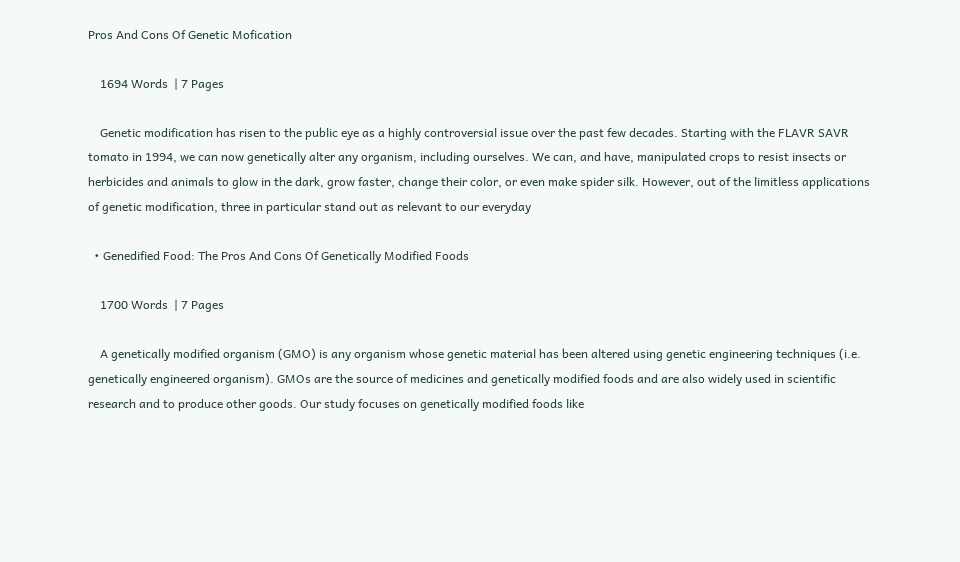Pros And Cons Of Genetic Mofication

    1694 Words  | 7 Pages

    Genetic modification has risen to the public eye as a highly controversial issue over the past few decades. Starting with the FLAVR SAVR tomato in 1994, we can now genetically alter any organism, including ourselves. We can, and have, manipulated crops to resist insects or herbicides and animals to glow in the dark, grow faster, change their color, or even make spider silk. However, out of the limitless applications of genetic modification, three in particular stand out as relevant to our everyday

  • Genedified Food: The Pros And Cons Of Genetically Modified Foods

    1700 Words  | 7 Pages

    A genetically modified organism (GMO) is any organism whose genetic material has been altered using genetic engineering techniques (i.e. genetically engineered organism). GMOs are the source of medicines and genetically modified foods and are also widely used in scientific research and to produce other goods. Our study focuses on genetically modified foods like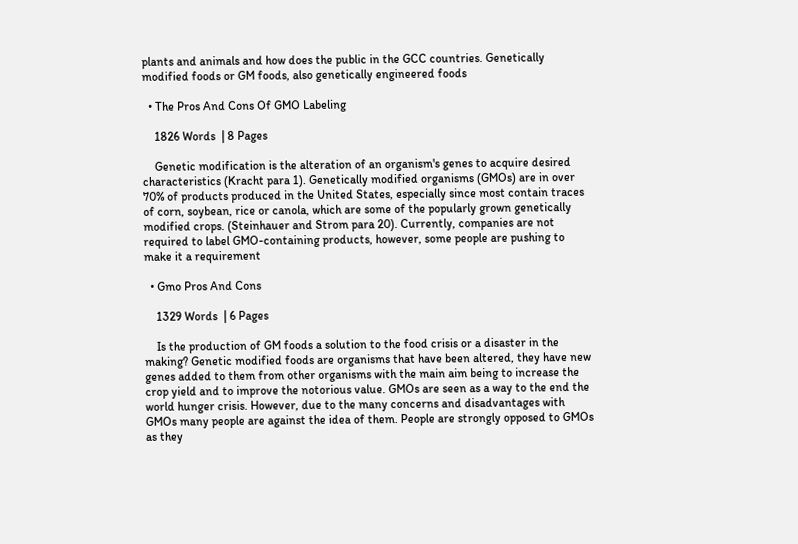plants and animals and how does the public in the GCC countries. Genetically modified foods or GM foods, also genetically engineered foods

  • The Pros And Cons Of GMO Labeling

    1826 Words  | 8 Pages

    Genetic modification is the alteration of an organism's genes to acquire desired characteristics (Kracht para 1). Genetically modified organisms (GMOs) are in over 70% of products produced in the United States, especially since most contain traces of corn, soybean, rice or canola, which are some of the popularly grown genetically modified crops. (Steinhauer and Strom para 20). Currently, companies are not required to label GMO-containing products, however, some people are pushing to make it a requirement

  • Gmo Pros And Cons

    1329 Words  | 6 Pages

    Is the production of GM foods a solution to the food crisis or a disaster in the making? Genetic modified foods are organisms that have been altered, they have new genes added to them from other organisms with the main aim being to increase the crop yield and to improve the notorious value. GMOs are seen as a way to the end the world hunger crisis. However, due to the many concerns and disadvantages with GMOs many people are against the idea of them. People are strongly opposed to GMOs as they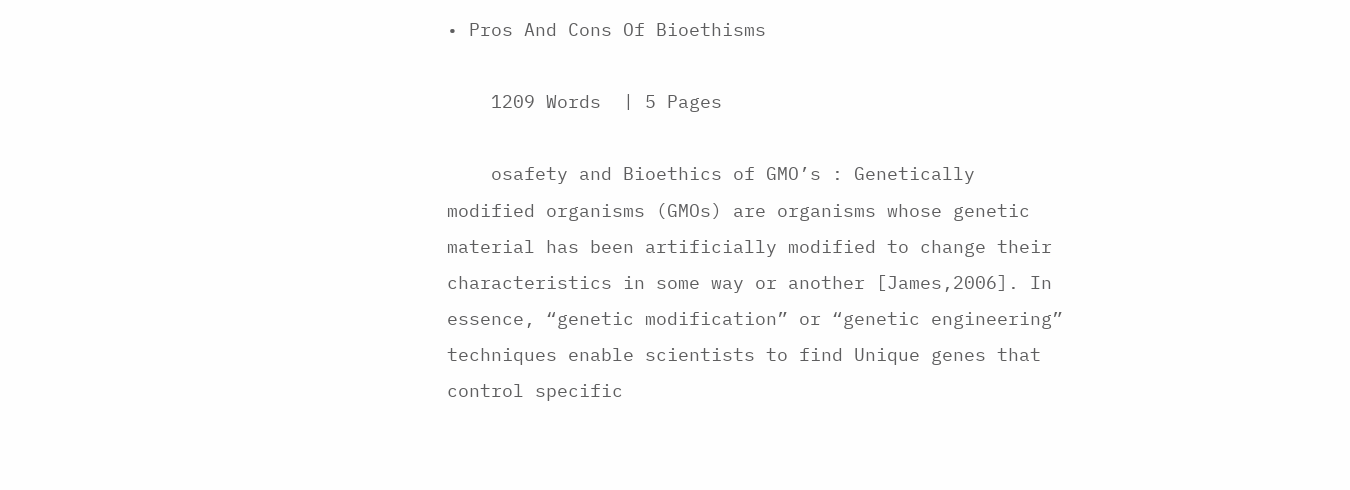• Pros And Cons Of Bioethisms

    1209 Words  | 5 Pages

    osafety and Bioethics of GMO’s : Genetically modified organisms (GMOs) are organisms whose genetic material has been artificially modified to change their characteristics in some way or another [James,2006]. In essence, “genetic modification” or “genetic engineering” techniques enable scientists to find Unique genes that control specific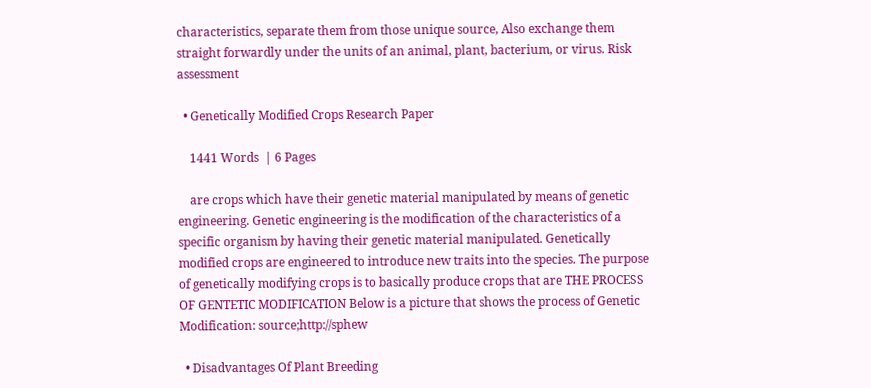characteristics, separate them from those unique source, Also exchange them straight forwardly under the units of an animal, plant, bacterium, or virus. Risk assessment

  • Genetically Modified Crops Research Paper

    1441 Words  | 6 Pages

    are crops which have their genetic material manipulated by means of genetic engineering. Genetic engineering is the modification of the characteristics of a specific organism by having their genetic material manipulated. Genetically modified crops are engineered to introduce new traits into the species. The purpose of genetically modifying crops is to basically produce crops that are THE PROCESS OF GENTETIC MODIFICATION Below is a picture that shows the process of Genetic Modification: source;http://sphew

  • Disadvantages Of Plant Breeding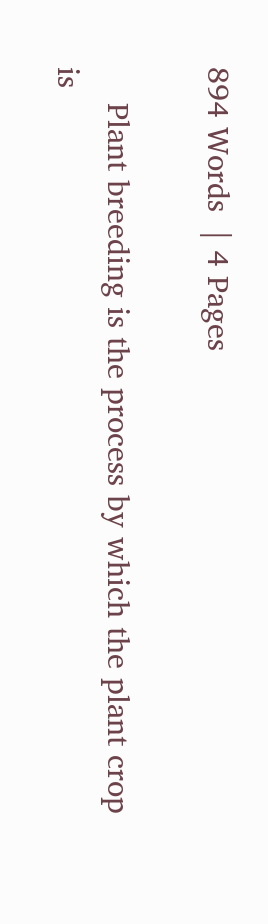894 Words  | 4 Pages

    Plant breeding is the process by which the plant crop is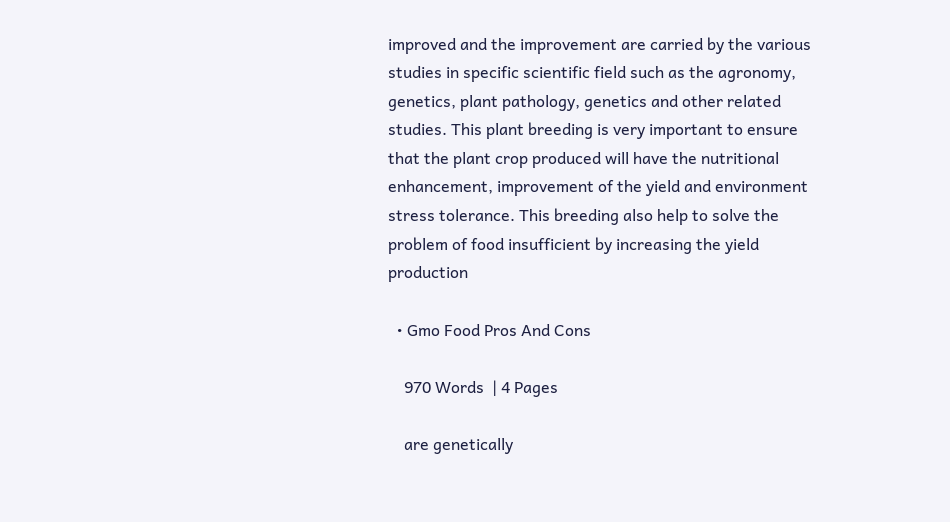improved and the improvement are carried by the various studies in specific scientific field such as the agronomy, genetics, plant pathology, genetics and other related studies. This plant breeding is very important to ensure that the plant crop produced will have the nutritional enhancement, improvement of the yield and environment stress tolerance. This breeding also help to solve the problem of food insufficient by increasing the yield production

  • Gmo Food Pros And Cons

    970 Words  | 4 Pages

    are genetically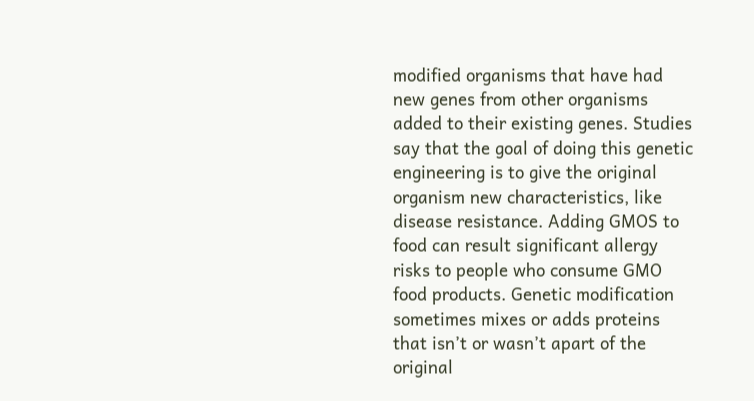modified organisms that have had new genes from other organisms added to their existing genes. Studies say that the goal of doing this genetic engineering is to give the original organism new characteristics, like disease resistance. Adding GMOS to food can result significant allergy risks to people who consume GMO food products. Genetic modification sometimes mixes or adds proteins that isn’t or wasn’t apart of the original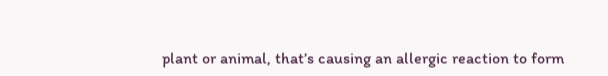plant or animal, that’s causing an allergic reaction to form